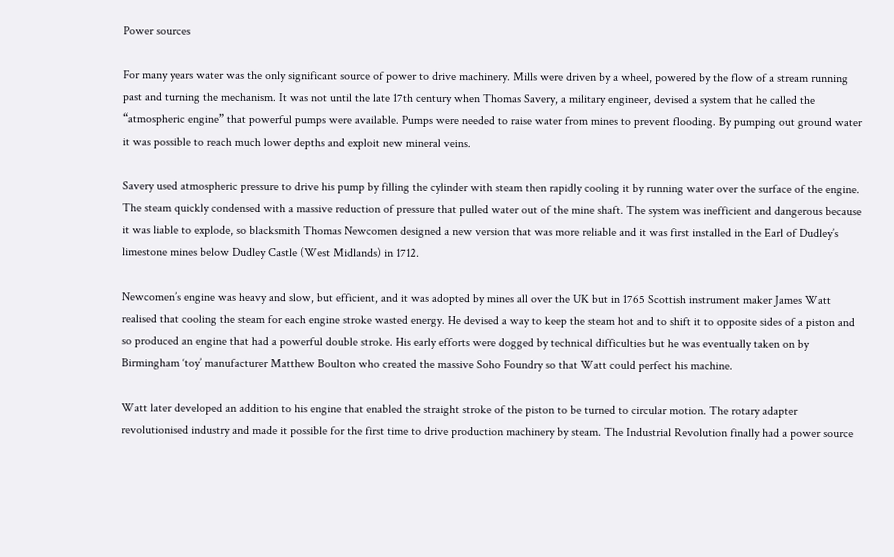Power sources

For many years water was the only significant source of power to drive machinery. Mills were driven by a wheel, powered by the flow of a stream running past and turning the mechanism. It was not until the late 17th century when Thomas Savery, a military engineer, devised a system that he called the “atmospheric engine” that powerful pumps were available. Pumps were needed to raise water from mines to prevent flooding. By pumping out ground water it was possible to reach much lower depths and exploit new mineral veins.

Savery used atmospheric pressure to drive his pump by filling the cylinder with steam then rapidly cooling it by running water over the surface of the engine. The steam quickly condensed with a massive reduction of pressure that pulled water out of the mine shaft. The system was inefficient and dangerous because it was liable to explode, so blacksmith Thomas Newcomen designed a new version that was more reliable and it was first installed in the Earl of Dudley’s limestone mines below Dudley Castle (West Midlands) in 1712.

Newcomen’s engine was heavy and slow, but efficient, and it was adopted by mines all over the UK but in 1765 Scottish instrument maker James Watt realised that cooling the steam for each engine stroke wasted energy. He devised a way to keep the steam hot and to shift it to opposite sides of a piston and so produced an engine that had a powerful double stroke. His early efforts were dogged by technical difficulties but he was eventually taken on by Birmingham ‘toy’ manufacturer Matthew Boulton who created the massive Soho Foundry so that Watt could perfect his machine.

Watt later developed an addition to his engine that enabled the straight stroke of the piston to be turned to circular motion. The rotary adapter revolutionised industry and made it possible for the first time to drive production machinery by steam. The Industrial Revolution finally had a power source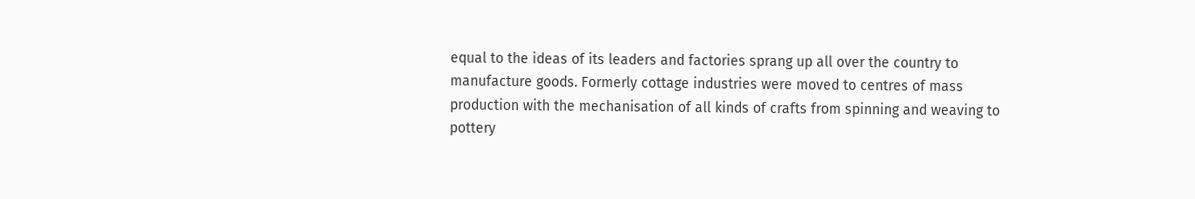equal to the ideas of its leaders and factories sprang up all over the country to manufacture goods. Formerly cottage industries were moved to centres of mass production with the mechanisation of all kinds of crafts from spinning and weaving to pottery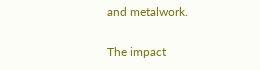and metalwork.

The impact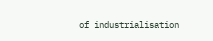of industrialisation